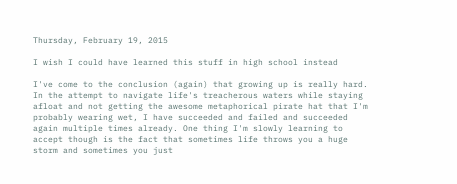Thursday, February 19, 2015

I wish I could have learned this stuff in high school instead

I've come to the conclusion (again) that growing up is really hard. In the attempt to navigate life's treacherous waters while staying afloat and not getting the awesome metaphorical pirate hat that I'm probably wearing wet, I have succeeded and failed and succeeded again multiple times already. One thing I'm slowly learning to accept though is the fact that sometimes life throws you a huge storm and sometimes you just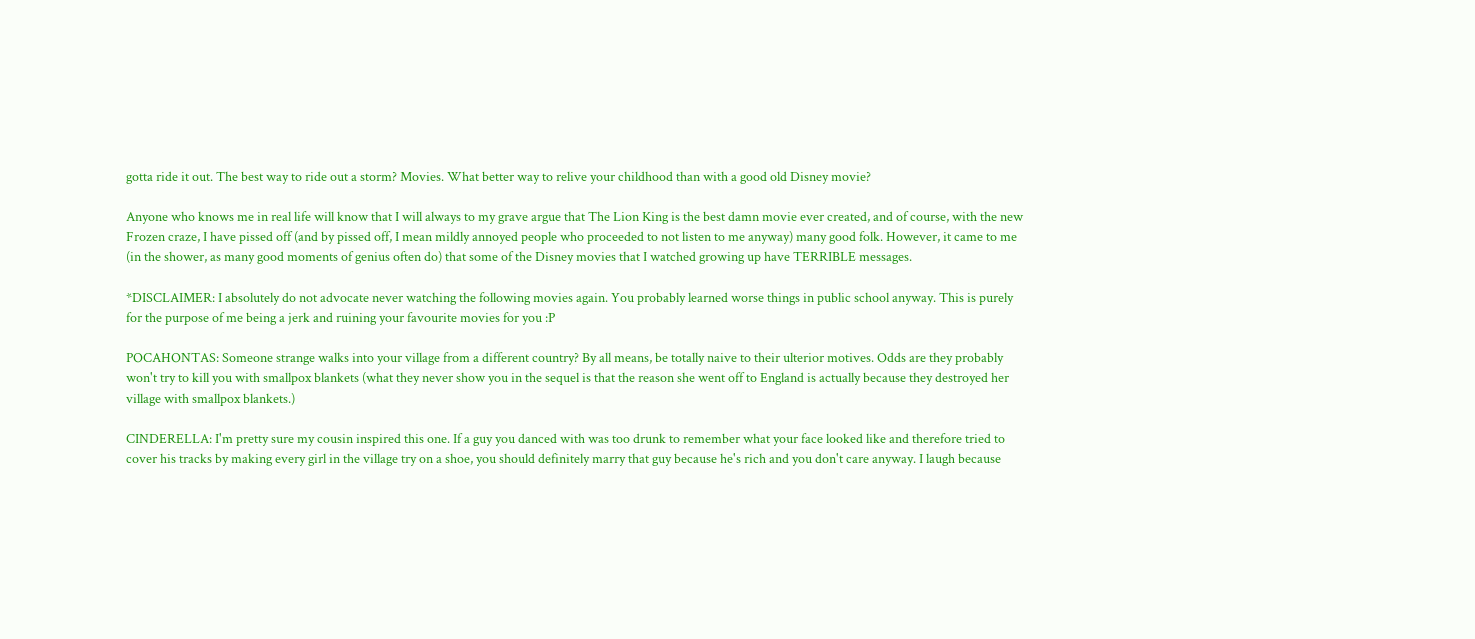gotta ride it out. The best way to ride out a storm? Movies. What better way to relive your childhood than with a good old Disney movie?

Anyone who knows me in real life will know that I will always to my grave argue that The Lion King is the best damn movie ever created, and of course, with the new Frozen craze, I have pissed off (and by pissed off, I mean mildly annoyed people who proceeded to not listen to me anyway) many good folk. However, it came to me (in the shower, as many good moments of genius often do) that some of the Disney movies that I watched growing up have TERRIBLE messages.

*DISCLAIMER: I absolutely do not advocate never watching the following movies again. You probably learned worse things in public school anyway. This is purely for the purpose of me being a jerk and ruining your favourite movies for you :P

POCAHONTAS: Someone strange walks into your village from a different country? By all means, be totally naive to their ulterior motives. Odds are they probably won't try to kill you with smallpox blankets (what they never show you in the sequel is that the reason she went off to England is actually because they destroyed her village with smallpox blankets.)

CINDERELLA: I'm pretty sure my cousin inspired this one. If a guy you danced with was too drunk to remember what your face looked like and therefore tried to cover his tracks by making every girl in the village try on a shoe, you should definitely marry that guy because he's rich and you don't care anyway. I laugh because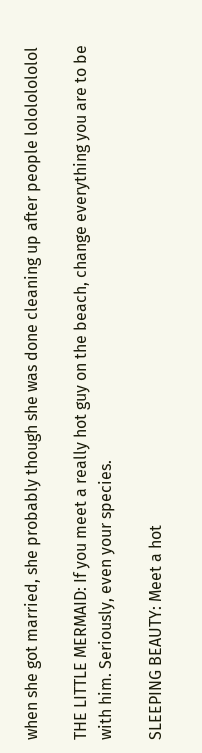when she got married, she probably though she was done cleaning up after people lolololololol

THE LITTLE MERMAID: If you meet a really hot guy on the beach, change everything you are to be with him. Seriously, even your species.

SLEEPING BEAUTY: Meet a hot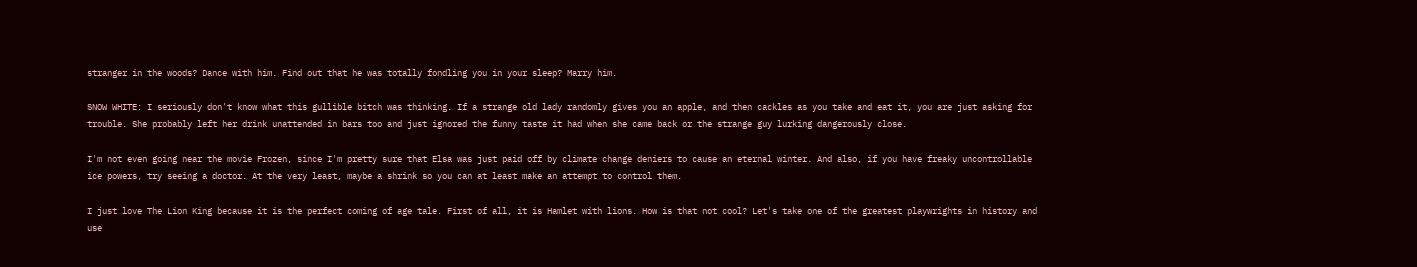stranger in the woods? Dance with him. Find out that he was totally fondling you in your sleep? Marry him.

SNOW WHITE: I seriously don't know what this gullible bitch was thinking. If a strange old lady randomly gives you an apple, and then cackles as you take and eat it, you are just asking for trouble. She probably left her drink unattended in bars too and just ignored the funny taste it had when she came back or the strange guy lurking dangerously close.

I'm not even going near the movie Frozen, since I'm pretty sure that Elsa was just paid off by climate change deniers to cause an eternal winter. And also, if you have freaky uncontrollable ice powers, try seeing a doctor. At the very least, maybe a shrink so you can at least make an attempt to control them.

I just love The Lion King because it is the perfect coming of age tale. First of all, it is Hamlet with lions. How is that not cool? Let's take one of the greatest playwrights in history and use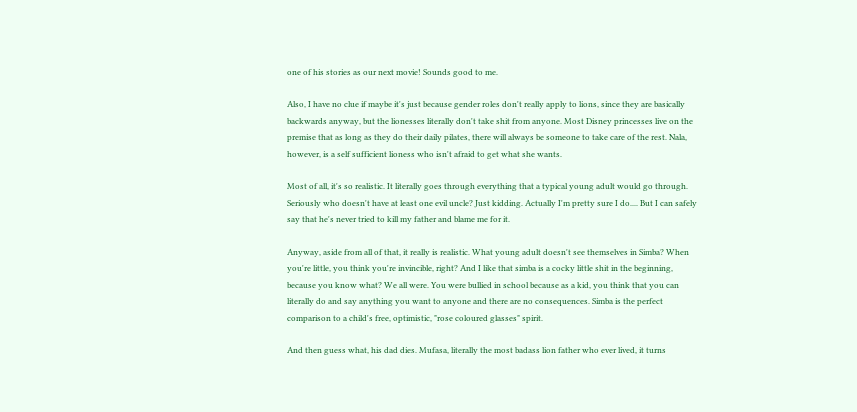one of his stories as our next movie! Sounds good to me.

Also, I have no clue if maybe it's just because gender roles don't really apply to lions, since they are basically backwards anyway, but the lionesses literally don't take shit from anyone. Most Disney princesses live on the premise that as long as they do their daily pilates, there will always be someone to take care of the rest. Nala, however, is a self sufficient lioness who isn't afraid to get what she wants.

Most of all, it's so realistic. It literally goes through everything that a typical young adult would go through. Seriously who doesn't have at least one evil uncle? Just kidding. Actually I'm pretty sure I do.... But I can safely say that he's never tried to kill my father and blame me for it.

Anyway, aside from all of that, it really is realistic. What young adult doesn't see themselves in Simba? When you're little, you think you're invincible, right? And I like that simba is a cocky little shit in the beginning, because you know what? We all were. You were bullied in school because as a kid, you think that you can literally do and say anything you want to anyone and there are no consequences. Simba is the perfect comparison to a child's free, optimistic, "rose coloured glasses" spirit.

And then guess what, his dad dies. Mufasa, literally the most badass lion father who ever lived, it turns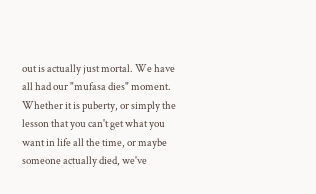out is actually just mortal. We have all had our "mufasa dies" moment. Whether it is puberty, or simply the lesson that you can't get what you want in life all the time, or maybe someone actually died, we've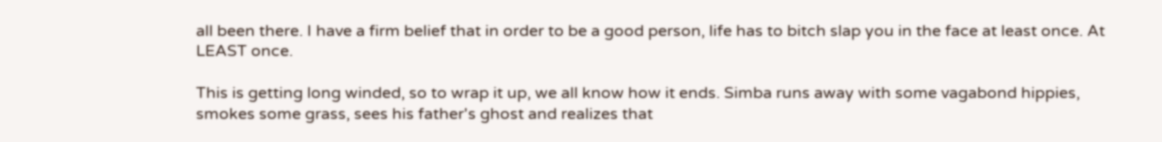all been there. I have a firm belief that in order to be a good person, life has to bitch slap you in the face at least once. At LEAST once.

This is getting long winded, so to wrap it up, we all know how it ends. Simba runs away with some vagabond hippies, smokes some grass, sees his father's ghost and realizes that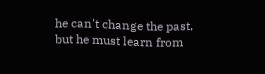he can't change the past, but he must learn from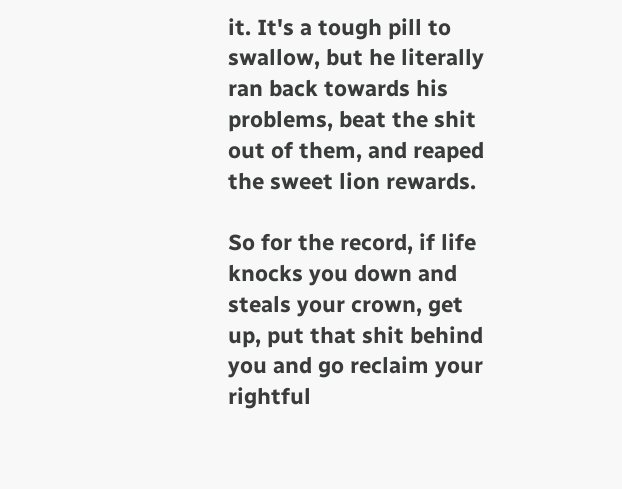it. It's a tough pill to swallow, but he literally ran back towards his problems, beat the shit out of them, and reaped the sweet lion rewards.

So for the record, if life knocks you down and steals your crown, get up, put that shit behind you and go reclaim your rightful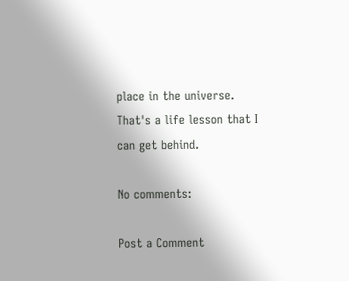place in the universe. That's a life lesson that I can get behind.

No comments:

Post a Comment